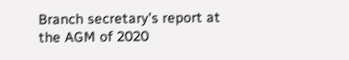Branch secretary’s report at the AGM of 2020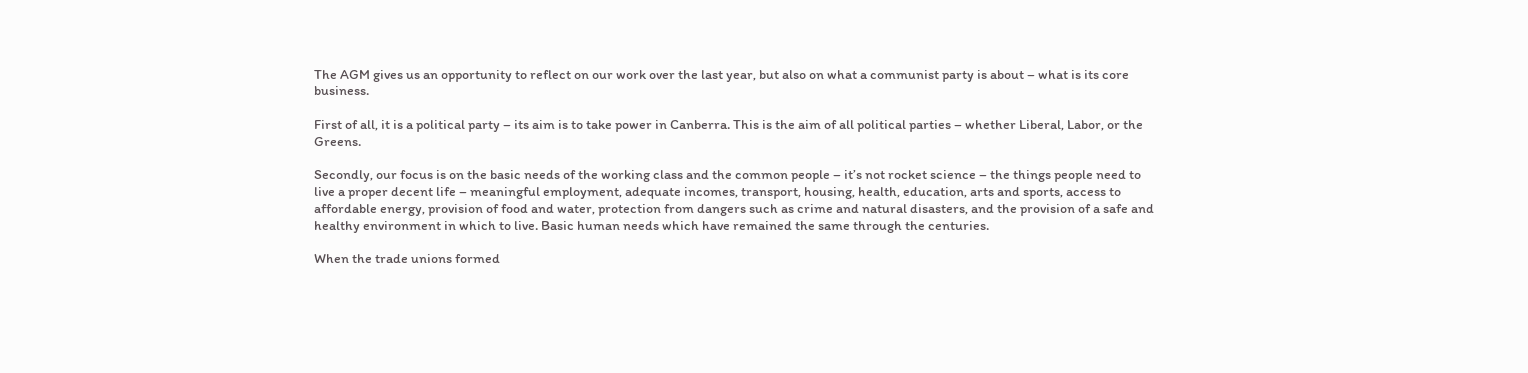The AGM gives us an opportunity to reflect on our work over the last year, but also on what a communist party is about – what is its core business.

First of all, it is a political party – its aim is to take power in Canberra. This is the aim of all political parties – whether Liberal, Labor, or the Greens.

Secondly, our focus is on the basic needs of the working class and the common people – it’s not rocket science – the things people need to live a proper decent life – meaningful employment, adequate incomes, transport, housing, health, education, arts and sports, access to affordable energy, provision of food and water, protection from dangers such as crime and natural disasters, and the provision of a safe and healthy environment in which to live. Basic human needs which have remained the same through the centuries.

When the trade unions formed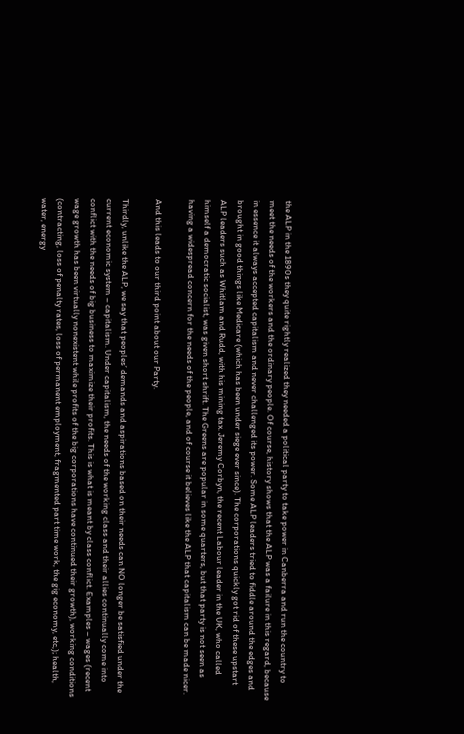the ALP in the 1890s they quite rightly realized they needed a political party to take power in Canberra and run the country to meet the needs of the workers and the ordinary people. Of course, history shows that the ALP was a failure in this regard, because in essence it always accepted capitalism and never challenged its power. Some ALP leaders tried to fiddle around the edges and brought in good things like Medicare (which has been under siege ever since). The corporations quickly got rid of these upstart ALP leaders such as Whitlam and Rudd, with his mining tax. Jeremy Corbyn, the recent Labour leader in the UK, who called himself a democratic socialist, was given short shrift. The Greens are popular in some quarters, but that party is not seen as having a widespread concern for the needs of the people, and of course it believes like the ALP that capitalism can be made nicer.

And this leads to our third point about our Party.

Thirdly, unlike the ALP, we say that peoples’ demands and aspirations based on their needs can NO longer be satisfied under the current economic system – capitalism. Under capitalism, the needs of the working class and their allies continually come into conflict with the needs of big business to maximize their profits. This is what is meant by class conflict. Examples – wages (recent wage growth has been virtually nonexistent while profits of the big corporations have continued their growth), working conditions (contracting, loss of penalty rates, loss of permanent employment, fragmented part time work, the gig economy, etc,); health, water, energy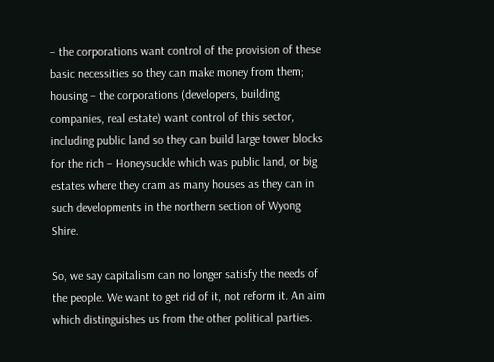– the corporations want control of the provision of these basic necessities so they can make money from them; housing – the corporations (developers, building companies, real estate) want control of this sector, including public land so they can build large tower blocks for the rich – Honeysuckle which was public land, or big estates where they cram as many houses as they can in such developments in the northern section of Wyong Shire.

So, we say capitalism can no longer satisfy the needs of the people. We want to get rid of it, not reform it. An aim which distinguishes us from the other political parties.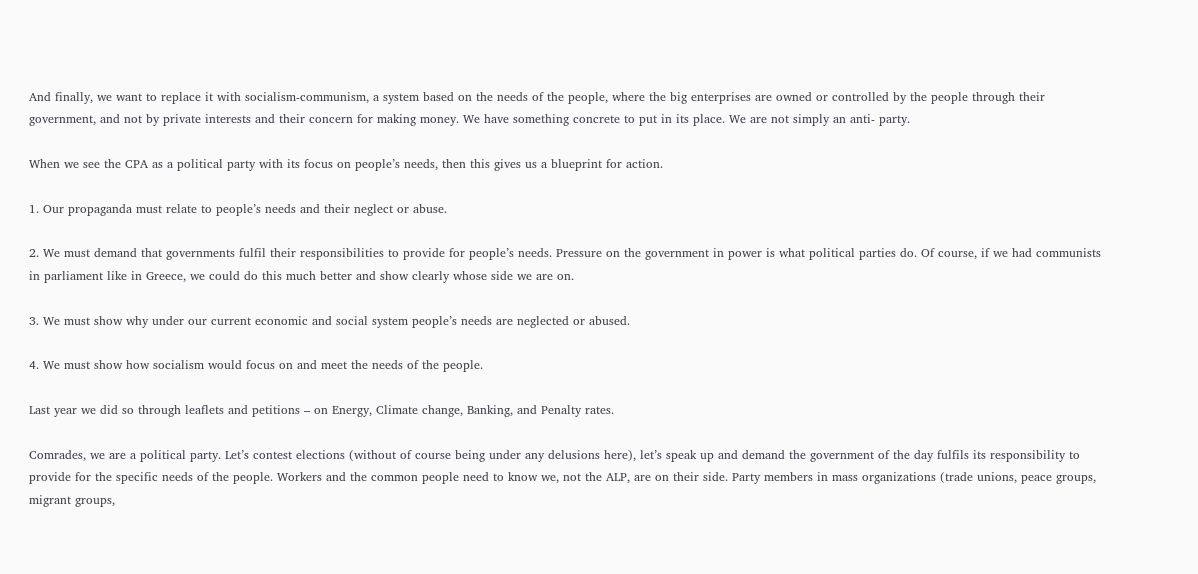And finally, we want to replace it with socialism-communism, a system based on the needs of the people, where the big enterprises are owned or controlled by the people through their government, and not by private interests and their concern for making money. We have something concrete to put in its place. We are not simply an anti- party.

When we see the CPA as a political party with its focus on people’s needs, then this gives us a blueprint for action.

1. Our propaganda must relate to people’s needs and their neglect or abuse.

2. We must demand that governments fulfil their responsibilities to provide for people’s needs. Pressure on the government in power is what political parties do. Of course, if we had communists in parliament like in Greece, we could do this much better and show clearly whose side we are on.

3. We must show why under our current economic and social system people’s needs are neglected or abused.

4. We must show how socialism would focus on and meet the needs of the people.

Last year we did so through leaflets and petitions – on Energy, Climate change, Banking, and Penalty rates.

Comrades, we are a political party. Let’s contest elections (without of course being under any delusions here), let’s speak up and demand the government of the day fulfils its responsibility to provide for the specific needs of the people. Workers and the common people need to know we, not the ALP, are on their side. Party members in mass organizations (trade unions, peace groups, migrant groups,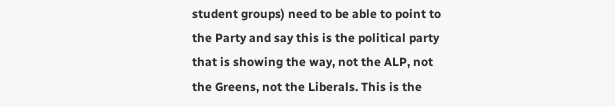student groups) need to be able to point to the Party and say this is the political party that is showing the way, not the ALP, not the Greens, not the Liberals. This is the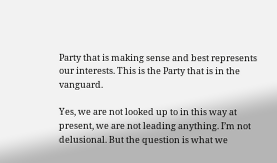Party that is making sense and best represents our interests. This is the Party that is in the vanguard.

Yes, we are not looked up to in this way at present, we are not leading anything. I’m not delusional. But the question is what we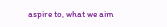aspire to, what we aim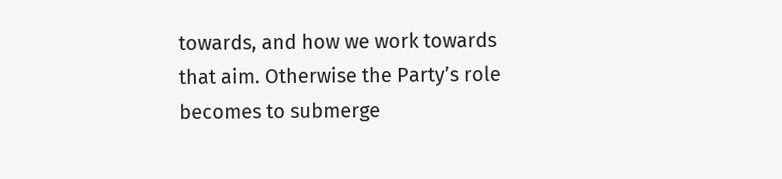towards, and how we work towards that aim. Otherwise the Party’s role becomes to submerge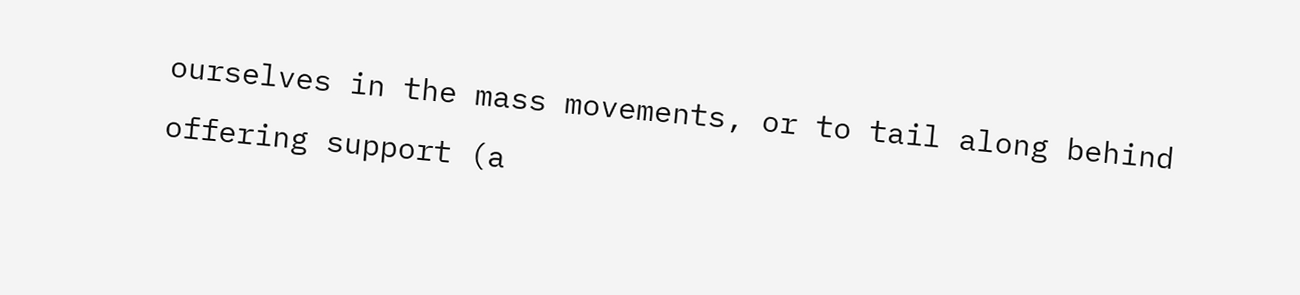ourselves in the mass movements, or to tail along behind offering support (a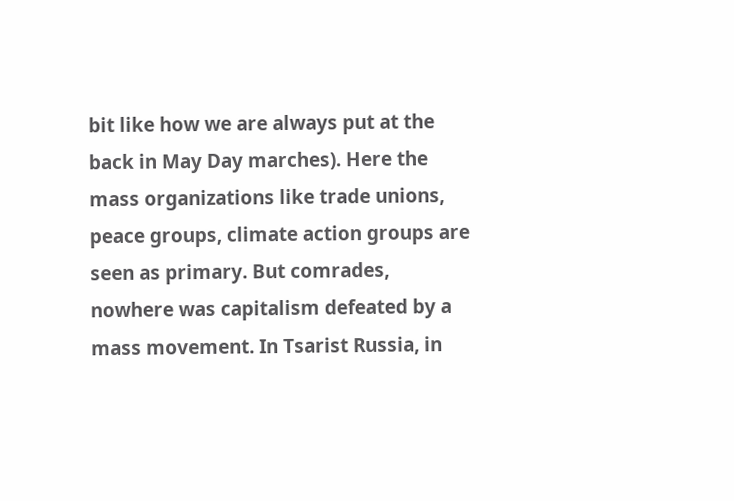bit like how we are always put at the back in May Day marches). Here the mass organizations like trade unions, peace groups, climate action groups are seen as primary. But comrades, nowhere was capitalism defeated by a mass movement. In Tsarist Russia, in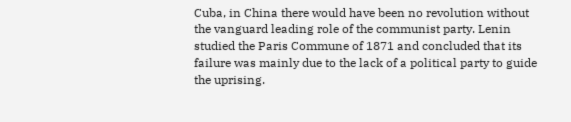Cuba, in China there would have been no revolution without the vanguard leading role of the communist party. Lenin studied the Paris Commune of 1871 and concluded that its failure was mainly due to the lack of a political party to guide the uprising.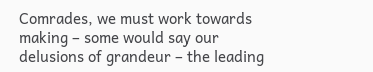Comrades, we must work towards making – some would say our delusions of grandeur – the leading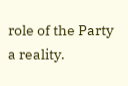role of the Party a reality.